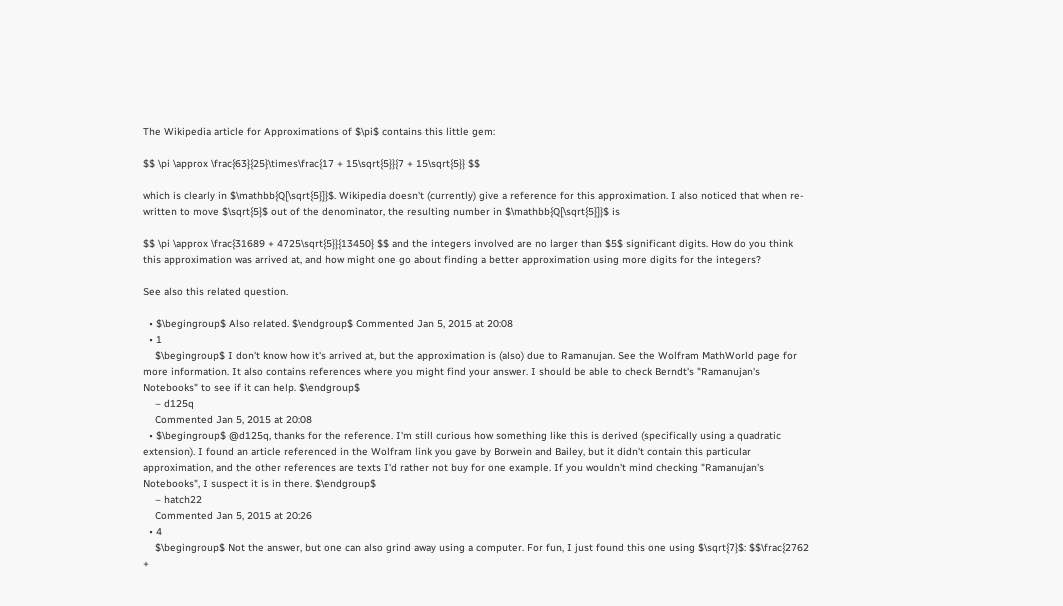The Wikipedia article for Approximations of $\pi$ contains this little gem:

$$ \pi \approx \frac{63}{25}\times\frac{17 + 15\sqrt{5}}{7 + 15\sqrt{5}} $$

which is clearly in $\mathbb{Q[\sqrt{5}]}$. Wikipedia doesn't (currently) give a reference for this approximation. I also noticed that when re-written to move $\sqrt{5}$ out of the denominator, the resulting number in $\mathbb{Q[\sqrt{5}]}$ is

$$ \pi \approx \frac{31689 + 4725\sqrt{5}}{13450} $$ and the integers involved are no larger than $5$ significant digits. How do you think this approximation was arrived at, and how might one go about finding a better approximation using more digits for the integers?

See also this related question.

  • $\begingroup$ Also related. $\endgroup$ Commented Jan 5, 2015 at 20:08
  • 1
    $\begingroup$ I don't know how it's arrived at, but the approximation is (also) due to Ramanujan. See the Wolfram MathWorld page for more information. It also contains references where you might find your answer. I should be able to check Berndt's "Ramanujan's Notebooks" to see if it can help. $\endgroup$
    – d125q
    Commented Jan 5, 2015 at 20:08
  • $\begingroup$ @d125q, thanks for the reference. I'm still curious how something like this is derived (specifically using a quadratic extension). I found an article referenced in the Wolfram link you gave by Borwein and Bailey, but it didn't contain this particular approximation, and the other references are texts I'd rather not buy for one example. If you wouldn't mind checking "Ramanujan's Notebooks", I suspect it is in there. $\endgroup$
    – hatch22
    Commented Jan 5, 2015 at 20:26
  • 4
    $\begingroup$ Not the answer, but one can also grind away using a computer. For fun, I just found this one using $\sqrt{7}$: $$\frac{2762 +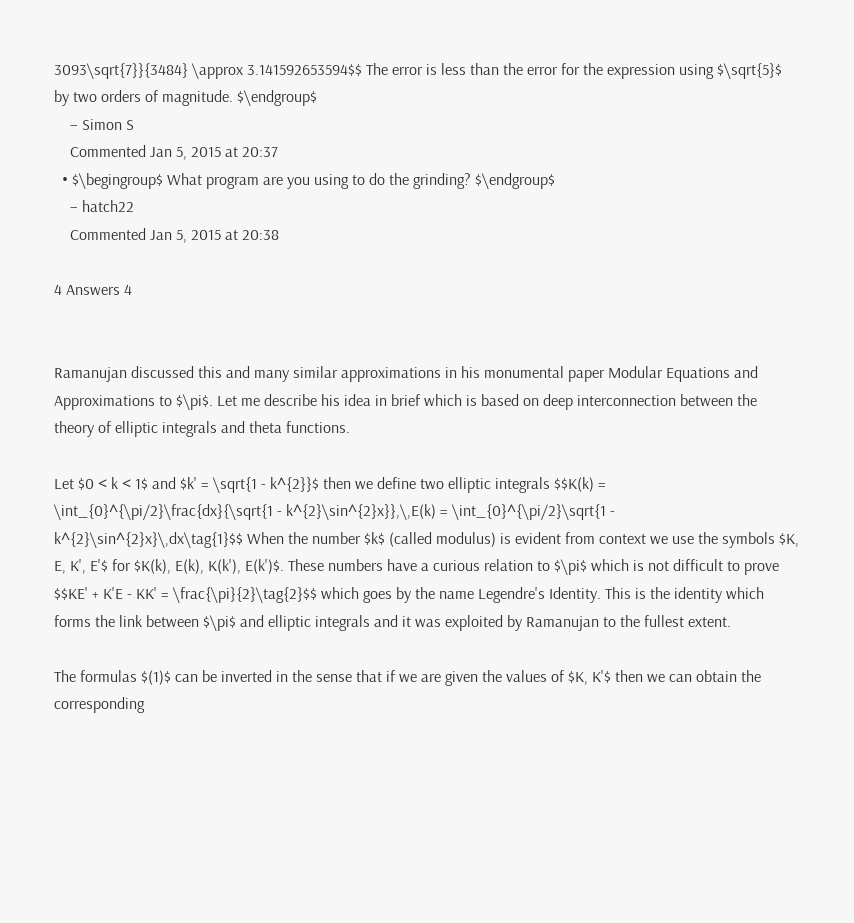3093\sqrt{7}}{3484} \approx 3.141592653594$$ The error is less than the error for the expression using $\sqrt{5}$ by two orders of magnitude. $\endgroup$
    – Simon S
    Commented Jan 5, 2015 at 20:37
  • $\begingroup$ What program are you using to do the grinding? $\endgroup$
    – hatch22
    Commented Jan 5, 2015 at 20:38

4 Answers 4


Ramanujan discussed this and many similar approximations in his monumental paper Modular Equations and Approximations to $\pi$. Let me describe his idea in brief which is based on deep interconnection between the theory of elliptic integrals and theta functions.

Let $0 < k < 1$ and $k' = \sqrt{1 - k^{2}}$ then we define two elliptic integrals $$K(k) = \int_{0}^{\pi/2}\frac{dx}{\sqrt{1 - k^{2}\sin^{2}x}},\,E(k) = \int_{0}^{\pi/2}\sqrt{1 - k^{2}\sin^{2}x}\,dx\tag{1}$$ When the number $k$ (called modulus) is evident from context we use the symbols $K, E, K', E'$ for $K(k), E(k), K(k'), E(k')$. These numbers have a curious relation to $\pi$ which is not difficult to prove $$KE' + K'E - KK' = \frac{\pi}{2}\tag{2}$$ which goes by the name Legendre's Identity. This is the identity which forms the link between $\pi$ and elliptic integrals and it was exploited by Ramanujan to the fullest extent.

The formulas $(1)$ can be inverted in the sense that if we are given the values of $K, K'$ then we can obtain the corresponding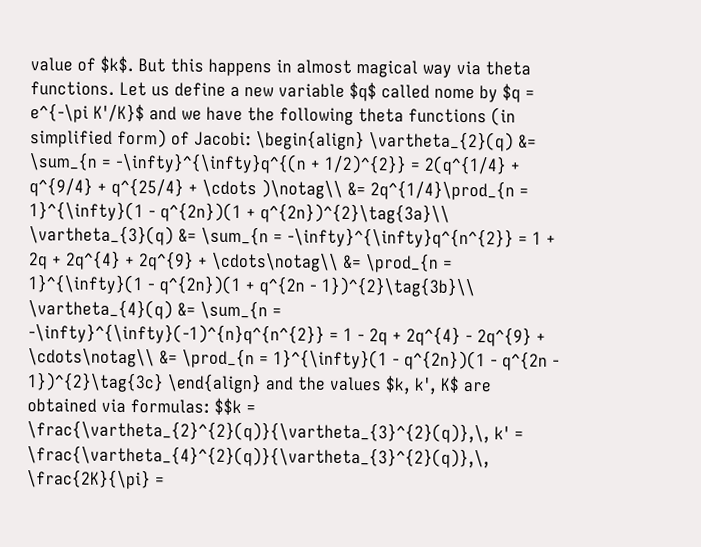value of $k$. But this happens in almost magical way via theta functions. Let us define a new variable $q$ called nome by $q = e^{-\pi K'/K}$ and we have the following theta functions (in simplified form) of Jacobi: \begin{align} \vartheta_{2}(q) &= \sum_{n = -\infty}^{\infty}q^{(n + 1/2)^{2}} = 2(q^{1/4} + q^{9/4} + q^{25/4} + \cdots )\notag\\ &= 2q^{1/4}\prod_{n = 1}^{\infty}(1 - q^{2n})(1 + q^{2n})^{2}\tag{3a}\\ \vartheta_{3}(q) &= \sum_{n = -\infty}^{\infty}q^{n^{2}} = 1 + 2q + 2q^{4} + 2q^{9} + \cdots\notag\\ &= \prod_{n = 1}^{\infty}(1 - q^{2n})(1 + q^{2n - 1})^{2}\tag{3b}\\ \vartheta_{4}(q) &= \sum_{n = -\infty}^{\infty}(-1)^{n}q^{n^{2}} = 1 - 2q + 2q^{4} - 2q^{9} + \cdots\notag\\ &= \prod_{n = 1}^{\infty}(1 - q^{2n})(1 - q^{2n - 1})^{2}\tag{3c} \end{align} and the values $k, k', K$ are obtained via formulas: $$k = \frac{\vartheta_{2}^{2}(q)}{\vartheta_{3}^{2}(q)},\, k' = \frac{\vartheta_{4}^{2}(q)}{\vartheta_{3}^{2}(q)},\, \frac{2K}{\pi} =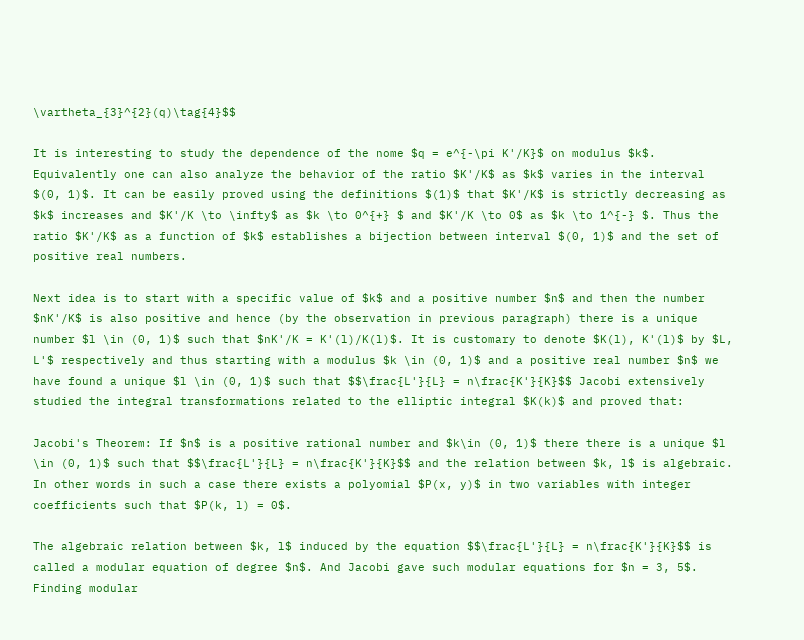\vartheta_{3}^{2}(q)\tag{4}$$

It is interesting to study the dependence of the nome $q = e^{-\pi K'/K}$ on modulus $k$. Equivalently one can also analyze the behavior of the ratio $K'/K$ as $k$ varies in the interval $(0, 1)$. It can be easily proved using the definitions $(1)$ that $K'/K$ is strictly decreasing as $k$ increases and $K'/K \to \infty$ as $k \to 0^{+} $ and $K'/K \to 0$ as $k \to 1^{-} $. Thus the ratio $K'/K$ as a function of $k$ establishes a bijection between interval $(0, 1)$ and the set of positive real numbers.

Next idea is to start with a specific value of $k$ and a positive number $n$ and then the number $nK'/K$ is also positive and hence (by the observation in previous paragraph) there is a unique number $l \in (0, 1)$ such that $nK'/K = K'(l)/K(l)$. It is customary to denote $K(l), K'(l)$ by $L, L'$ respectively and thus starting with a modulus $k \in (0, 1)$ and a positive real number $n$ we have found a unique $l \in (0, 1)$ such that $$\frac{L'}{L} = n\frac{K'}{K}$$ Jacobi extensively studied the integral transformations related to the elliptic integral $K(k)$ and proved that:

Jacobi's Theorem: If $n$ is a positive rational number and $k\in (0, 1)$ there there is a unique $l \in (0, 1)$ such that $$\frac{L'}{L} = n\frac{K'}{K}$$ and the relation between $k, l$ is algebraic. In other words in such a case there exists a polyomial $P(x, y)$ in two variables with integer coefficients such that $P(k, l) = 0$.

The algebraic relation between $k, l$ induced by the equation $$\frac{L'}{L} = n\frac{K'}{K}$$ is called a modular equation of degree $n$. And Jacobi gave such modular equations for $n = 3, 5$. Finding modular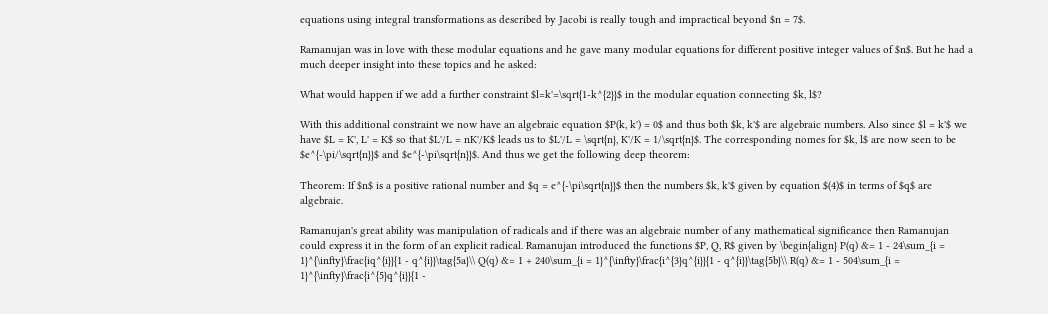equations using integral transformations as described by Jacobi is really tough and impractical beyond $n = 7$.

Ramanujan was in love with these modular equations and he gave many modular equations for different positive integer values of $n$. But he had a much deeper insight into these topics and he asked:

What would happen if we add a further constraint $l=k'=\sqrt{1-k^{2}}$ in the modular equation connecting $k, l$?

With this additional constraint we now have an algebraic equation $P(k, k') = 0$ and thus both $k, k'$ are algebraic numbers. Also since $l = k'$ we have $L = K', L' = K$ so that $L'/L = nK'/K$ leads us to $L'/L = \sqrt{n}, K'/K = 1/\sqrt{n}$. The corresponding nomes for $k, l$ are now seen to be $e^{-\pi/\sqrt{n}}$ and $e^{-\pi\sqrt{n}}$. And thus we get the following deep theorem:

Theorem: If $n$ is a positive rational number and $q = e^{-\pi\sqrt{n}}$ then the numbers $k, k'$ given by equation $(4)$ in terms of $q$ are algebraic.

Ramanujan's great ability was manipulation of radicals and if there was an algebraic number of any mathematical significance then Ramanujan could express it in the form of an explicit radical. Ramanujan introduced the functions $P, Q, R$ given by \begin{align} P(q) &= 1 - 24\sum_{i = 1}^{\infty}\frac{iq^{i}}{1 - q^{i}}\tag{5a}\\ Q(q) &= 1 + 240\sum_{i = 1}^{\infty}\frac{i^{3}q^{i}}{1 - q^{i}}\tag{5b}\\ R(q) &= 1 - 504\sum_{i = 1}^{\infty}\frac{i^{5}q^{i}}{1 -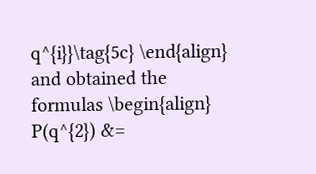q^{i}}\tag{5c} \end{align} and obtained the formulas \begin{align} P(q^{2}) &=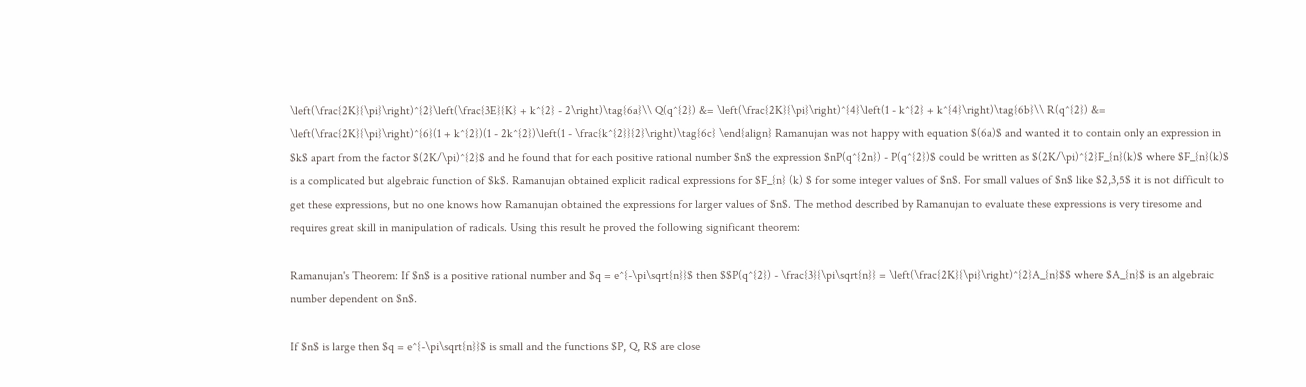\left(\frac{2K}{\pi}\right)^{2}\left(\frac{3E}{K} + k^{2} - 2\right)\tag{6a}\\ Q(q^{2}) &= \left(\frac{2K}{\pi}\right)^{4}\left(1 - k^{2} + k^{4}\right)\tag{6b}\\ R(q^{2}) &= \left(\frac{2K}{\pi}\right)^{6}(1 + k^{2})(1 - 2k^{2})\left(1 - \frac{k^{2}}{2}\right)\tag{6c} \end{align} Ramanujan was not happy with equation $(6a)$ and wanted it to contain only an expression in $k$ apart from the factor $(2K/\pi)^{2}$ and he found that for each positive rational number $n$ the expression $nP(q^{2n}) - P(q^{2})$ could be written as $(2K/\pi)^{2}F_{n}(k)$ where $F_{n}(k)$ is a complicated but algebraic function of $k$. Ramanujan obtained explicit radical expressions for $F_{n} (k) $ for some integer values of $n$. For small values of $n$ like $2,3,5$ it is not difficult to get these expressions, but no one knows how Ramanujan obtained the expressions for larger values of $n$. The method described by Ramanujan to evaluate these expressions is very tiresome and requires great skill in manipulation of radicals. Using this result he proved the following significant theorem:

Ramanujan's Theorem: If $n$ is a positive rational number and $q = e^{-\pi\sqrt{n}}$ then $$P(q^{2}) - \frac{3}{\pi\sqrt{n}} = \left(\frac{2K}{\pi}\right)^{2}A_{n}$$ where $A_{n}$ is an algebraic number dependent on $n$.

If $n$ is large then $q = e^{-\pi\sqrt{n}}$ is small and the functions $P, Q, R$ are close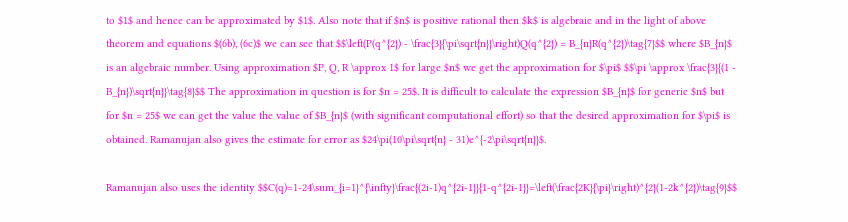to $1$ and hence can be approximated by $1$. Also note that if $n$ is positive rational then $k$ is algebraic and in the light of above theorem and equations $(6b), (6c)$ we can see that $$\left(P(q^{2}) - \frac{3}{\pi\sqrt{n}}\right)Q(q^{2}) = B_{n}R(q^{2})\tag{7}$$ where $B_{n}$ is an algebraic number. Using approximation $P, Q, R \approx 1$ for large $n$ we get the approximation for $\pi$ $$\pi \approx \frac{3}{(1 - B_{n})\sqrt{n}}\tag{8}$$ The approximation in question is for $n = 25$. It is difficult to calculate the expression $B_{n}$ for generic $n$ but for $n = 25$ we can get the value the value of $B_{n}$ (with significant computational effort) so that the desired approximation for $\pi$ is obtained. Ramanujan also gives the estimate for error as $24\pi(10\pi\sqrt{n} - 31)e^{-2\pi\sqrt{n}}$.

Ramanujan also uses the identity $$C(q)=1-24\sum_{i=1}^{\infty}\frac{(2i-1)q^{2i-1}}{1-q^{2i-1}}=\left(\frac{2K}{\pi}\right)^{2}(1-2k^{2})\tag{9}$$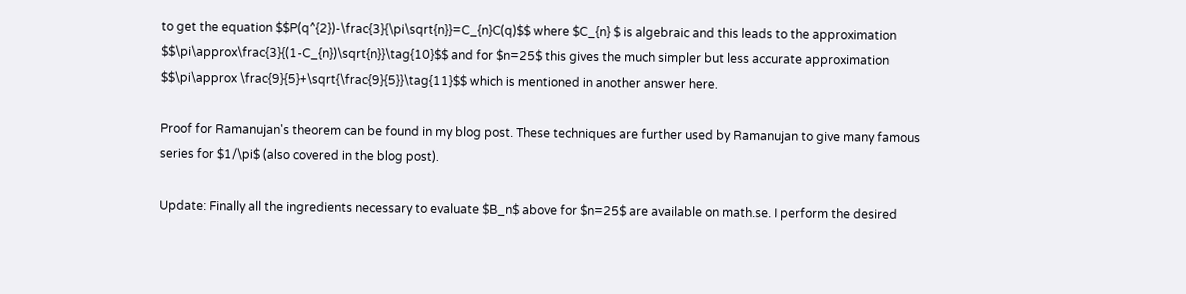to get the equation $$P(q^{2})-\frac{3}{\pi\sqrt{n}}=C_{n}C(q)$$ where $C_{n} $ is algebraic and this leads to the approximation $$\pi\approx\frac{3}{(1-C_{n})\sqrt{n}}\tag{10}$$ and for $n=25$ this gives the much simpler but less accurate approximation $$\pi\approx \frac{9}{5}+\sqrt{\frac{9}{5}}\tag{11}$$ which is mentioned in another answer here.

Proof for Ramanujan's theorem can be found in my blog post. These techniques are further used by Ramanujan to give many famous series for $1/\pi$ (also covered in the blog post).

Update: Finally all the ingredients necessary to evaluate $B_n$ above for $n=25$ are available on math.se. I perform the desired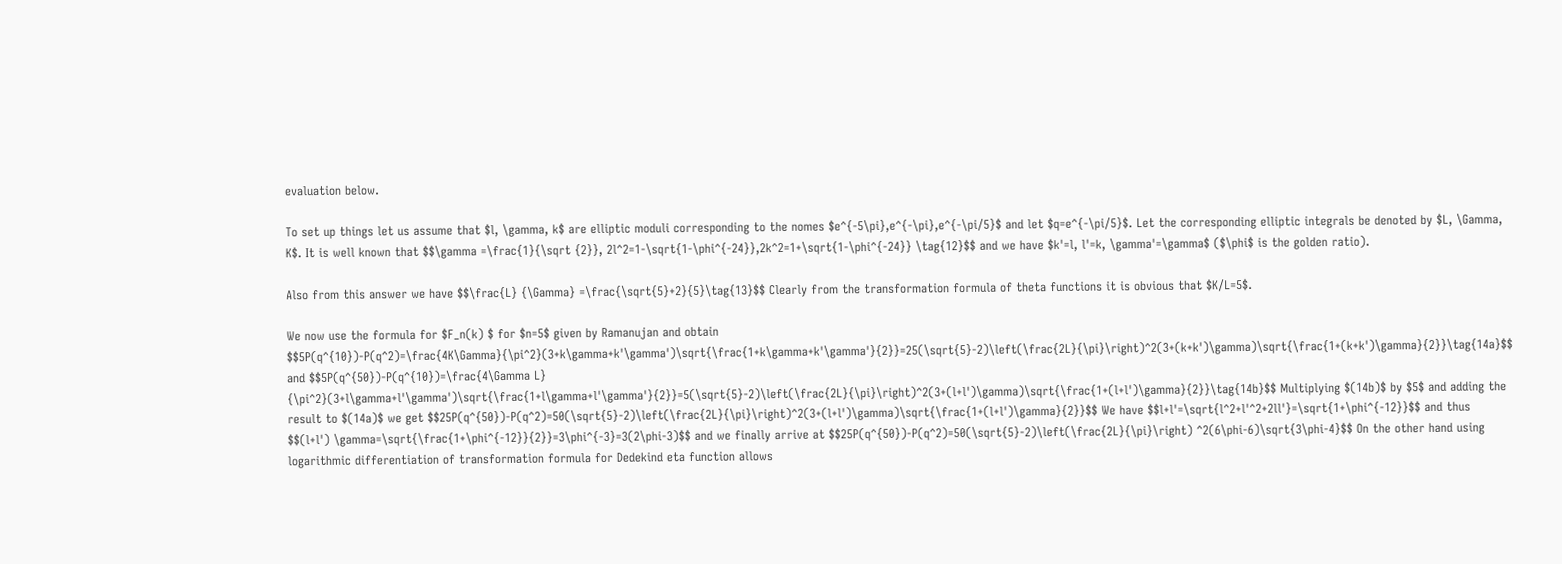evaluation below.

To set up things let us assume that $l, \gamma, k$ are elliptic moduli corresponding to the nomes $e^{-5\pi},e^{-\pi},e^{-\pi/5}$ and let $q=e^{-\pi/5}$. Let the corresponding elliptic integrals be denoted by $L, \Gamma, K$. It is well known that $$\gamma =\frac{1}{\sqrt {2}}, 2l^2=1-\sqrt{1-\phi^{-24}},2k^2=1+\sqrt{1-\phi^{-24}} \tag{12}$$ and we have $k'=l, l'=k, \gamma'=\gamma$ ($\phi$ is the golden ratio).

Also from this answer we have $$\frac{L} {\Gamma} =\frac{\sqrt{5}+2}{5}\tag{13}$$ Clearly from the transformation formula of theta functions it is obvious that $K/L=5$.

We now use the formula for $F_n(k) $ for $n=5$ given by Ramanujan and obtain $$5P(q^{10})-P(q^2)=\frac{4K\Gamma}{\pi^2}(3+k\gamma+k'\gamma')\sqrt{\frac{1+k\gamma+k'\gamma'}{2}}=25(\sqrt{5}-2)\left(\frac{2L}{\pi}\right)^2(3+(k+k')\gamma)\sqrt{\frac{1+(k+k')\gamma}{2}}\tag{14a}$$ and $$5P(q^{50})-P(q^{10})=\frac{4\Gamma L} {\pi^2}(3+l\gamma+l'\gamma')\sqrt{\frac{1+l\gamma+l'\gamma'}{2}}=5(\sqrt{5}-2)\left(\frac{2L}{\pi}\right)^2(3+(l+l')\gamma)\sqrt{\frac{1+(l+l')\gamma}{2}}\tag{14b}$$ Multiplying $(14b)$ by $5$ and adding the result to $(14a)$ we get $$25P(q^{50})-P(q^2)=50(\sqrt{5}-2)\left(\frac{2L}{\pi}\right)^2(3+(l+l')\gamma)\sqrt{\frac{1+(l+l')\gamma}{2}}$$ We have $$l+l'=\sqrt{l^2+l'^2+2ll'}=\sqrt{1+\phi^{-12}}$$ and thus $$(l+l') \gamma=\sqrt{\frac{1+\phi^{-12}}{2}}=3\phi^{-3}=3(2\phi-3)$$ and we finally arrive at $$25P(q^{50})-P(q^2)=50(\sqrt{5}-2)\left(\frac{2L}{\pi}\right) ^2(6\phi-6)\sqrt{3\phi-4}$$ On the other hand using logarithmic differentiation of transformation formula for Dedekind eta function allows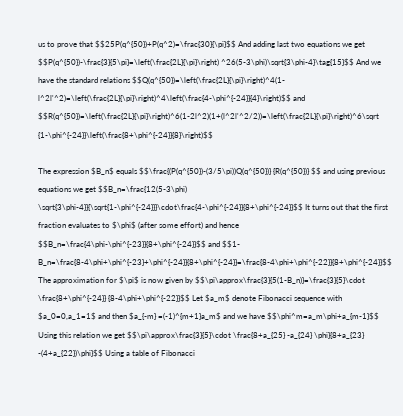us to prove that $$25P(q^{50})+P(q^2)=\frac{30}{\pi}$$ And adding last two equations we get $$P(q^{50})-\frac{3}{5\pi}=\left(\frac{2L}{\pi}\right) ^26(5-3\phi)\sqrt{3\phi-4}\tag{15}$$ And we have the standard relations $$Q(q^{50})=\left(\frac{2L}{\pi}\right)^4(1-l^2l'^2)=\left(\frac{2L}{\pi}\right)^4\left(\frac{4-\phi^{-24}}{4}\right)$$ and $$R(q^{50})=\left(\frac{2L}{\pi}\right)^6(1-2l^2)(1+(l^2l'^2/2))=\left(\frac{2L}{\pi}\right)^6\sqrt {1-\phi^{-24}}\left(\frac{8+\phi^{-24}}{8}\right)$$

The expression $B_n$ equals $$\frac{(P(q^{50})-(3/5\pi))Q(q^{50})} {R(q^{50})} $$ and using previous equations we get $$B_n=\frac{12(5-3\phi) \sqrt{3\phi-4}}{\sqrt{1-\phi^{-24}}}\cdot\frac{4-\phi^{-24}}{8+\phi^{-24}}$$ It turns out that the first fraction evaluates to $\phi$ (after some effort) and hence $$B_n=\frac{4\phi-\phi^{-23}}{8+\phi^{-24}}$$ and $$1-B_n=\frac{8-4\phi+\phi^{-23}+\phi^{-24}}{8+\phi^{-24}}=\frac{8-4\phi+\phi^{-22}}{8+\phi^{-24}}$$ The approximation for $\pi$ is now given by $$\pi\approx\frac{3}{5(1-B_n)}=\frac{3}{5}\cdot \frac{8+\phi^{-24}} {8-4\phi+\phi^{-22}}$$ Let $a_m$ denote Fibonacci sequence with $a_0=0,a_1=1$ and then $a_{-m} =(-1)^{m+1}a_m$ and we have $$\phi^m=a_m\phi+a_{m-1}$$ Using this relation we get $$\pi\approx\frac{3}{5}\cdot \frac{8+a_{25} -a_{24} \phi}{8+a_{23} -(4+a_{22})\phi}$$ Using a table of Fibonacci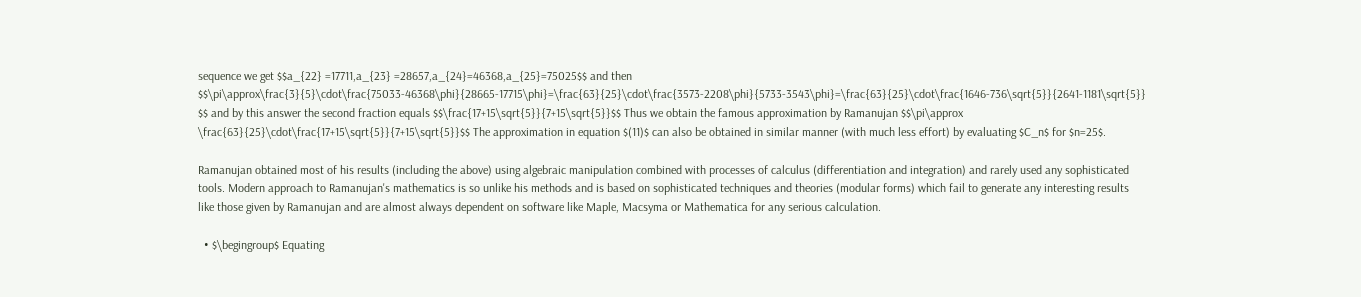sequence we get $$a_{22} =17711,a_{23} =28657,a_{24}=46368,a_{25}=75025$$ and then $$\pi\approx\frac{3}{5}\cdot\frac{75033-46368\phi}{28665-17715\phi}=\frac{63}{25}\cdot\frac{3573-2208\phi}{5733-3543\phi}=\frac{63}{25}\cdot\frac{1646-736\sqrt{5}}{2641-1181\sqrt{5}} $$ and by this answer the second fraction equals $$\frac{17+15\sqrt{5}}{7+15\sqrt{5}}$$ Thus we obtain the famous approximation by Ramanujan $$\pi\approx \frac{63}{25}\cdot\frac{17+15\sqrt{5}}{7+15\sqrt{5}}$$ The approximation in equation $(11)$ can also be obtained in similar manner (with much less effort) by evaluating $C_n$ for $n=25$.

Ramanujan obtained most of his results (including the above) using algebraic manipulation combined with processes of calculus (differentiation and integration) and rarely used any sophisticated tools. Modern approach to Ramanujan's mathematics is so unlike his methods and is based on sophisticated techniques and theories (modular forms) which fail to generate any interesting results like those given by Ramanujan and are almost always dependent on software like Maple, Macsyma or Mathematica for any serious calculation.

  • $\begingroup$ Equating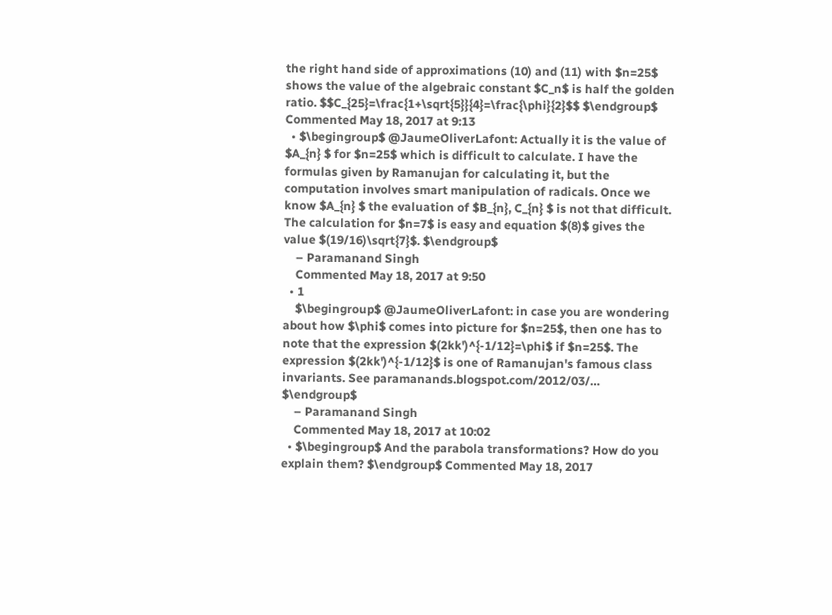the right hand side of approximations (10) and (11) with $n=25$ shows the value of the algebraic constant $C_n$ is half the golden ratio. $$C_{25}=\frac{1+\sqrt{5}}{4}=\frac{\phi}{2}$$ $\endgroup$ Commented May 18, 2017 at 9:13
  • $\begingroup$ @JaumeOliverLafont: Actually it is the value of $A_{n} $ for $n=25$ which is difficult to calculate. I have the formulas given by Ramanujan for calculating it, but the computation involves smart manipulation of radicals. Once we know $A_{n} $ the evaluation of $B_{n}, C_{n} $ is not that difficult. The calculation for $n=7$ is easy and equation $(8)$ gives the value $(19/16)\sqrt{7}$. $\endgroup$
    – Paramanand Singh
    Commented May 18, 2017 at 9:50
  • 1
    $\begingroup$ @JaumeOliverLafont: in case you are wondering about how $\phi$ comes into picture for $n=25$, then one has to note that the expression $(2kk')^{-1/12}=\phi$ if $n=25$. The expression $(2kk')^{-1/12}$ is one of Ramanujan's famous class invariants. See paramanands.blogspot.com/2012/03/… $\endgroup$
    – Paramanand Singh
    Commented May 18, 2017 at 10:02
  • $\begingroup$ And the parabola transformations? How do you explain them? $\endgroup$ Commented May 18, 2017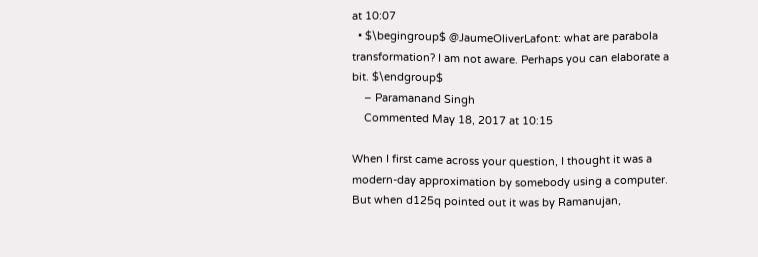at 10:07
  • $\begingroup$ @JaumeOliverLafont: what are parabola transformation? I am not aware. Perhaps you can elaborate a bit. $\endgroup$
    – Paramanand Singh
    Commented May 18, 2017 at 10:15

When I first came across your question, I thought it was a modern-day approximation by somebody using a computer. But when d125q pointed out it was by Ramanujan,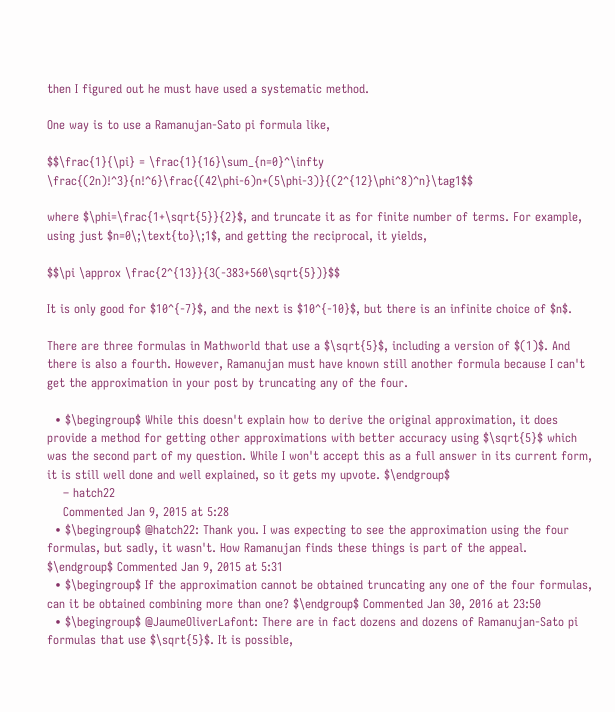then I figured out he must have used a systematic method.

One way is to use a Ramanujan-Sato pi formula like,

$$\frac{1}{\pi} = \frac{1}{16}\sum_{n=0}^\infty \frac{(2n)!^3}{n!^6}\frac{(42\phi-6)n+(5\phi-3)}{(2^{12}\phi^8)^n}\tag1$$

where $\phi=\frac{1+\sqrt{5}}{2}$, and truncate it as for finite number of terms. For example, using just $n=0\;\text{to}\;1$, and getting the reciprocal, it yields,

$$\pi \approx \frac{2^{13}}{3(-383+560\sqrt{5})}$$

It is only good for $10^{-7}$, and the next is $10^{-10}$, but there is an infinite choice of $n$.

There are three formulas in Mathworld that use a $\sqrt{5}$, including a version of $(1)$. And there is also a fourth. However, Ramanujan must have known still another formula because I can't get the approximation in your post by truncating any of the four.

  • $\begingroup$ While this doesn't explain how to derive the original approximation, it does provide a method for getting other approximations with better accuracy using $\sqrt{5}$ which was the second part of my question. While I won't accept this as a full answer in its current form, it is still well done and well explained, so it gets my upvote. $\endgroup$
    – hatch22
    Commented Jan 9, 2015 at 5:28
  • $\begingroup$ @hatch22: Thank you. I was expecting to see the approximation using the four formulas, but sadly, it wasn't. How Ramanujan finds these things is part of the appeal. $\endgroup$ Commented Jan 9, 2015 at 5:31
  • $\begingroup$ If the approximation cannot be obtained truncating any one of the four formulas, can it be obtained combining more than one? $\endgroup$ Commented Jan 30, 2016 at 23:50
  • $\begingroup$ @JaumeOliverLafont: There are in fact dozens and dozens of Ramanujan-Sato pi formulas that use $\sqrt{5}$. It is possible,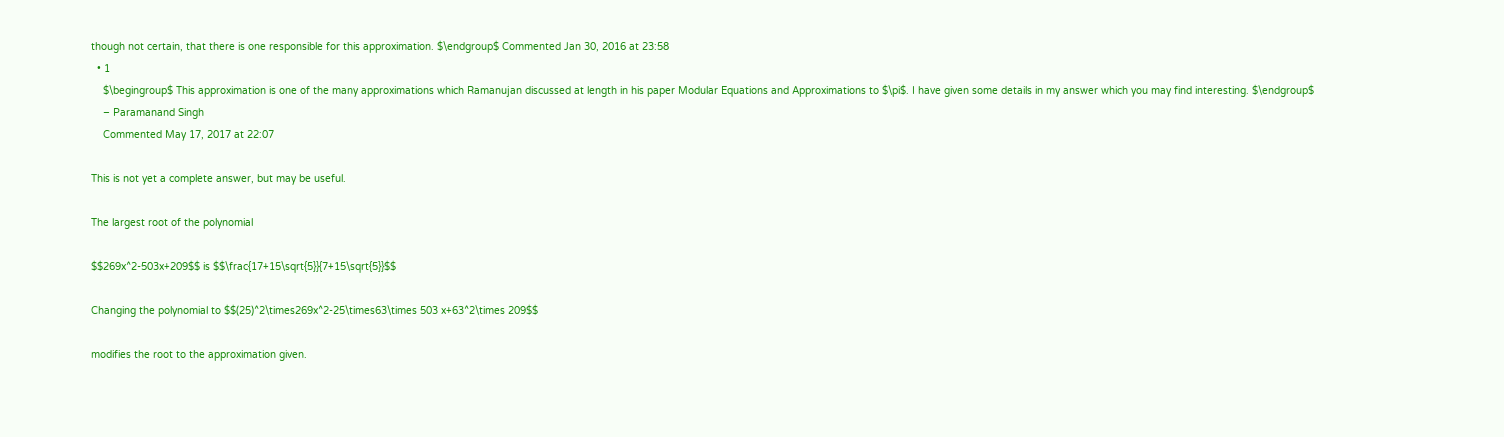though not certain, that there is one responsible for this approximation. $\endgroup$ Commented Jan 30, 2016 at 23:58
  • 1
    $\begingroup$ This approximation is one of the many approximations which Ramanujan discussed at length in his paper Modular Equations and Approximations to $\pi$. I have given some details in my answer which you may find interesting. $\endgroup$
    – Paramanand Singh
    Commented May 17, 2017 at 22:07

This is not yet a complete answer, but may be useful.

The largest root of the polynomial

$$269x^2-503x+209$$ is $$\frac{17+15\sqrt{5}}{7+15\sqrt{5}}$$

Changing the polynomial to $$(25)^2\times269x^2-25\times63\times 503 x+63^2\times 209$$

modifies the root to the approximation given.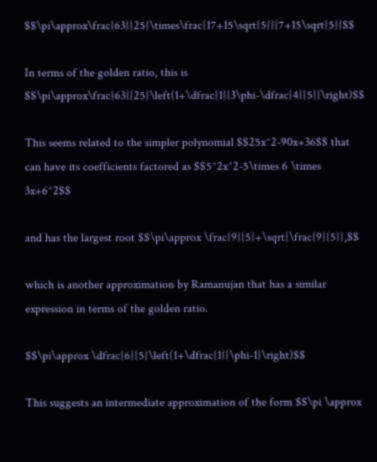$$\pi\approx\frac{63}{25}\times\frac{17+15\sqrt{5}}{7+15\sqrt{5}}$$

In terms of the golden ratio, this is $$\pi\approx\frac{63}{25}\left(1+\dfrac{1}{3\phi-\dfrac{4}{5}}\right)$$

This seems related to the simpler polynomial $$25x^2-90x+36$$ that can have its coefficients factored as $$5^2x^2-5\times 6 \times 3x+6^2$$

and has the largest root $$\pi\approx \frac{9}{5}+\sqrt{\frac{9}{5}},$$

which is another approximation by Ramanujan that has a similar expression in terms of the golden ratio.

$$\pi\approx \dfrac{6}{5}\left(1+\dfrac{1}{\phi-1}\right)$$

This suggests an intermediate approximation of the form $$\pi \approx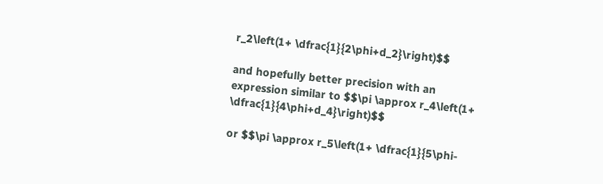r_2\left(1+ \dfrac{1}{2\phi+d_2}\right)$$

and hopefully better precision with an expression similar to $$\pi \approx r_4\left(1+ \dfrac{1}{4\phi+d_4}\right)$$

or $$\pi \approx r_5\left(1+ \dfrac{1}{5\phi-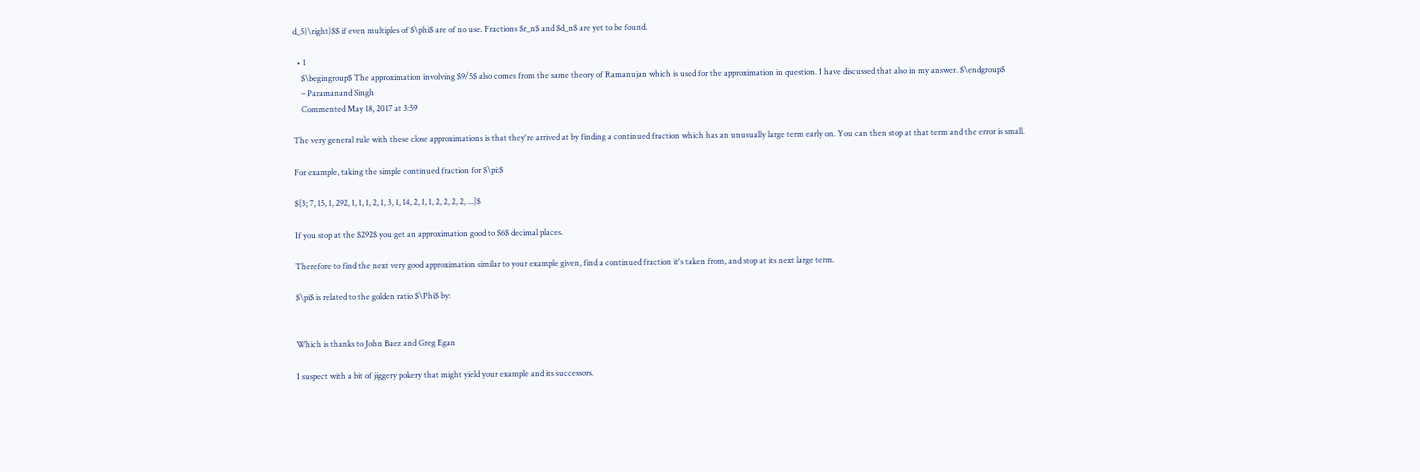d_5}\right)$$ if even multiples of $\phi$ are of no use. Fractions $r_n$ and $d_n$ are yet to be found.

  • 1
    $\begingroup$ The approximation involving $9/5$ also comes from the same theory of Ramanujan which is used for the approximation in question. I have discussed that also in my answer. $\endgroup$
    – Paramanand Singh
    Commented May 18, 2017 at 3:59

The very general rule with these close approximations is that they're arrived at by finding a continued fraction which has an unusually large term early on. You can then stop at that term and the error is small.

For example, taking the simple continued fraction for $\pi:$

$[3; 7, 15, 1, 292, 1, 1, 1, 2, 1, 3, 1, 14, 2, 1, 1, 2, 2, 2, 2, ...]$

If you stop at the $292$ you get an approximation good to $6$ decimal places.

Therefore to find the next very good approximation similar to your example given, find a continued fraction it's taken from, and stop at its next large term.

$\pi$ is related to the golden ratio $\Phi$ by:


Which is thanks to John Baez and Greg Egan

I suspect with a bit of jiggery pokery that might yield your example and its successors.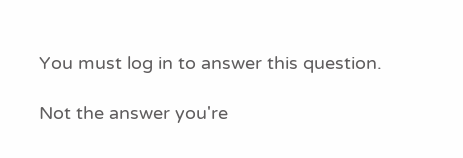You must log in to answer this question.

Not the answer you're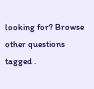looking for? Browse other questions tagged .